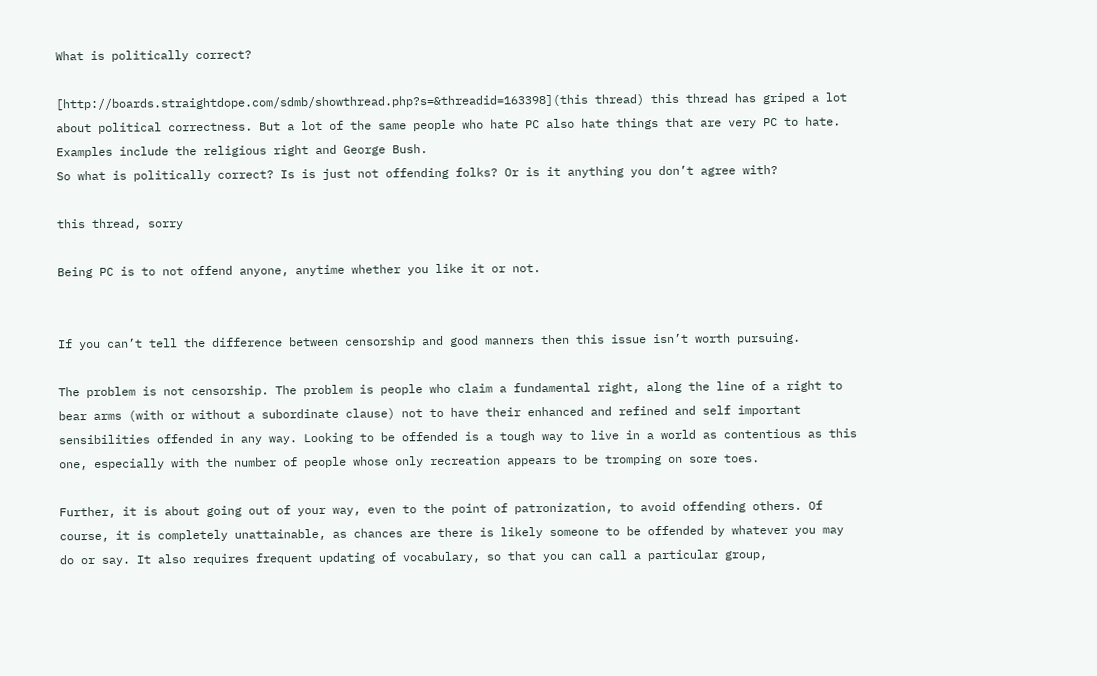What is politically correct?

[http://boards.straightdope.com/sdmb/showthread.php?s=&threadid=163398](this thread) this thread has griped a lot about political correctness. But a lot of the same people who hate PC also hate things that are very PC to hate. Examples include the religious right and George Bush.
So what is politically correct? Is is just not offending folks? Or is it anything you don’t agree with?

this thread, sorry

Being PC is to not offend anyone, anytime whether you like it or not.


If you can’t tell the difference between censorship and good manners then this issue isn’t worth pursuing.

The problem is not censorship. The problem is people who claim a fundamental right, along the line of a right to bear arms (with or without a subordinate clause) not to have their enhanced and refined and self important sensibilities offended in any way. Looking to be offended is a tough way to live in a world as contentious as this one, especially with the number of people whose only recreation appears to be tromping on sore toes.

Further, it is about going out of your way, even to the point of patronization, to avoid offending others. Of course, it is completely unattainable, as chances are there is likely someone to be offended by whatever you may do or say. It also requires frequent updating of vocabulary, so that you can call a particular group,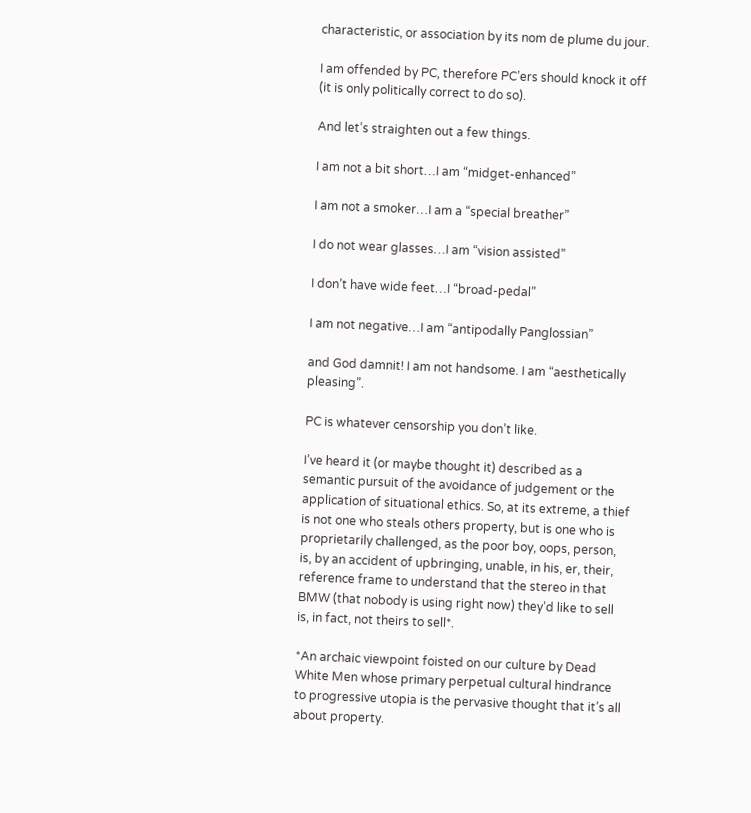characteristic, or association by its nom de plume du jour.

I am offended by PC, therefore PC’ers should knock it off (it is only politically correct to do so).

And let’s straighten out a few things.

I am not a bit short…I am “midget-enhanced”

I am not a smoker…I am a “special breather”

I do not wear glasses…I am “vision assisted”

I don’t have wide feet…I “broad-pedal”

I am not negative…I am “antipodally Panglossian”

and God damnit! I am not handsome. I am “aesthetically pleasing”.

PC is whatever censorship you don’t like.

I’ve heard it (or maybe thought it) described as a semantic pursuit of the avoidance of judgement or the application of situational ethics. So, at its extreme, a thief is not one who steals others property, but is one who is proprietarily challenged, as the poor boy, oops, person, is, by an accident of upbringing, unable, in his, er, their, reference frame to understand that the stereo in that BMW (that nobody is using right now) they’d like to sell is, in fact, not theirs to sell*.

*An archaic viewpoint foisted on our culture by Dead White Men whose primary perpetual cultural hindrance to progressive utopia is the pervasive thought that it’s all about property.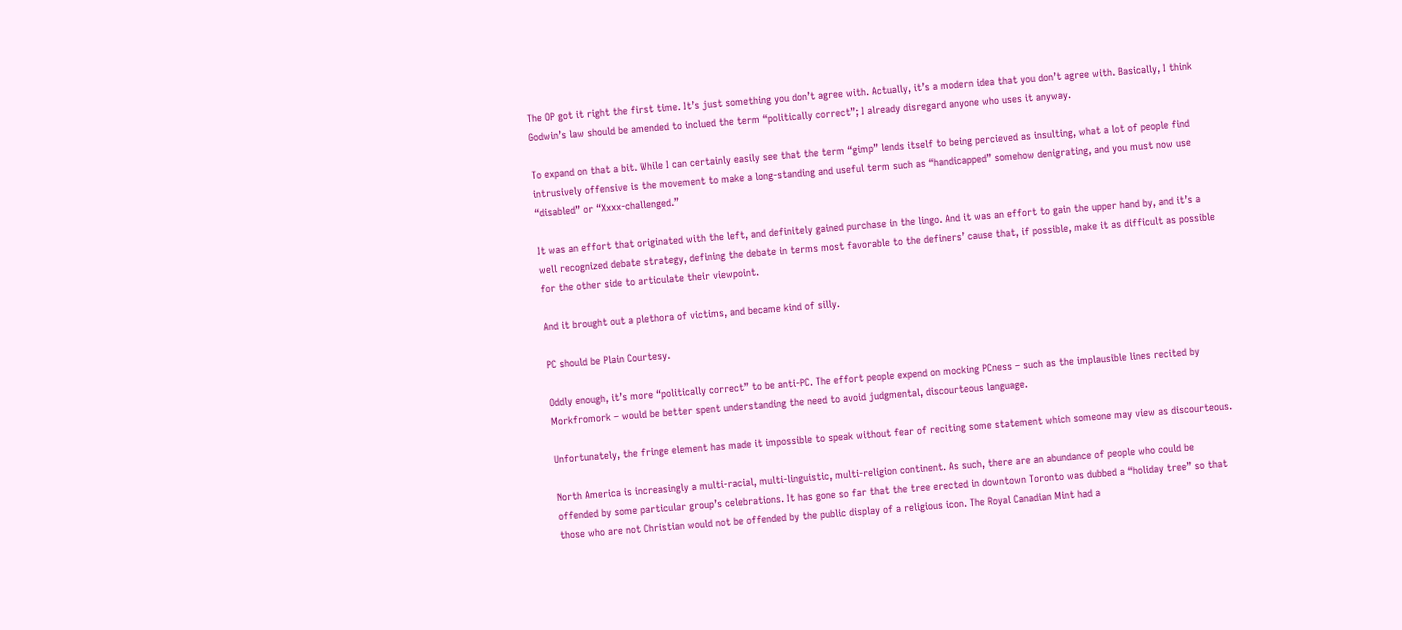The OP got it right the first time. It’s just something you don’t agree with. Actually, it’s a modern idea that you don’t agree with. Basically, I think Godwin’s law should be amended to inclued the term “politically correct”; I already disregard anyone who uses it anyway.

To expand on that a bit. While I can certainly easily see that the term “gimp” lends itself to being percieved as insulting, what a lot of people find intrusively offensive is the movement to make a long-standing and useful term such as “handicapped” somehow denigrating, and you must now use “disabled” or “Xxxx-challenged.”

It was an effort that originated with the left, and definitely gained purchase in the lingo. And it was an effort to gain the upper hand by, and it’s a well recognized debate strategy, defining the debate in terms most favorable to the definers’ cause that, if possible, make it as difficult as possible for the other side to articulate their viewpoint.

And it brought out a plethora of victims, and became kind of silly.

PC should be Plain Courtesy.

Oddly enough, it’s more “politically correct” to be anti-PC. The effort people expend on mocking PCness – such as the implausible lines recited by Morkfromork – would be better spent understanding the need to avoid judgmental, discourteous language.

Unfortunately, the fringe element has made it impossible to speak without fear of reciting some statement which someone may view as discourteous.

North America is increasingly a multi-racial, multi-linguistic, multi-religion continent. As such, there are an abundance of people who could be offended by some particular group’s celebrations. It has gone so far that the tree erected in downtown Toronto was dubbed a “holiday tree” so that those who are not Christian would not be offended by the public display of a religious icon. The Royal Canadian Mint had a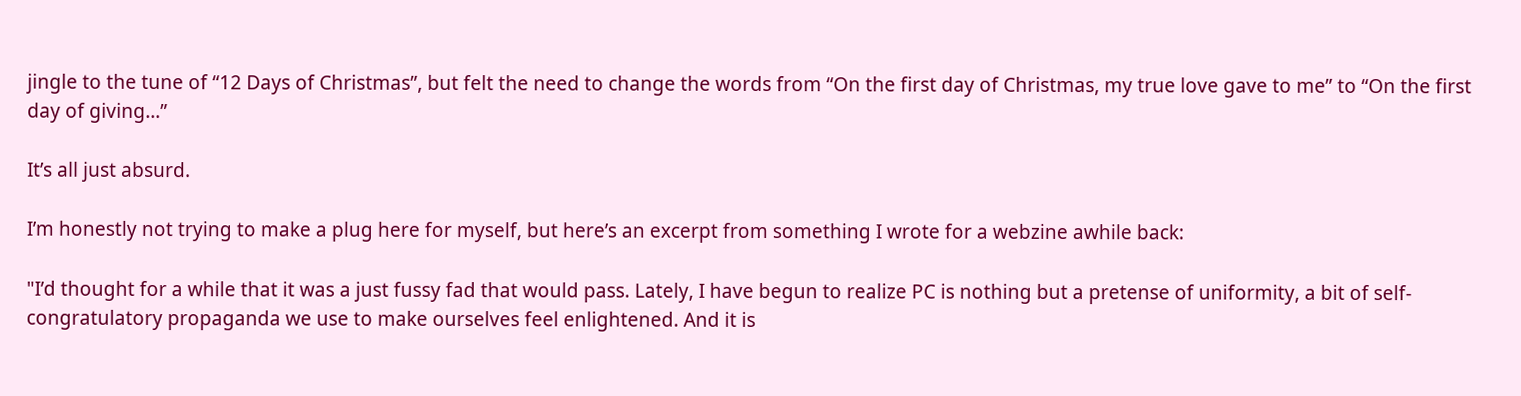jingle to the tune of “12 Days of Christmas”, but felt the need to change the words from “On the first day of Christmas, my true love gave to me” to “On the first day of giving…”

It’s all just absurd.

I’m honestly not trying to make a plug here for myself, but here’s an excerpt from something I wrote for a webzine awhile back:

"I’d thought for a while that it was a just fussy fad that would pass. Lately, I have begun to realize PC is nothing but a pretense of uniformity, a bit of self-congratulatory propaganda we use to make ourselves feel enlightened. And it is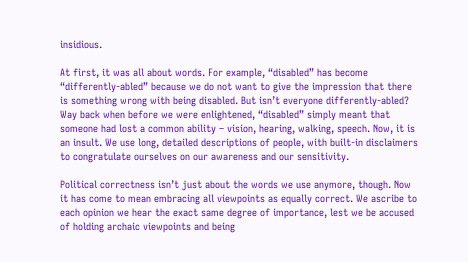insidious.

At first, it was all about words. For example, “disabled” has become “differently-abled” because we do not want to give the impression that there is something wrong with being disabled. But isn’t everyone differently-abled? Way back when before we were enlightened, “disabled” simply meant that someone had lost a common ability – vision, hearing, walking, speech. Now, it is an insult. We use long, detailed descriptions of people, with built-in disclaimers to congratulate ourselves on our awareness and our sensitivity.

Political correctness isn’t just about the words we use anymore, though. Now it has come to mean embracing all viewpoints as equally correct. We ascribe to each opinion we hear the exact same degree of importance, lest we be accused of holding archaic viewpoints and being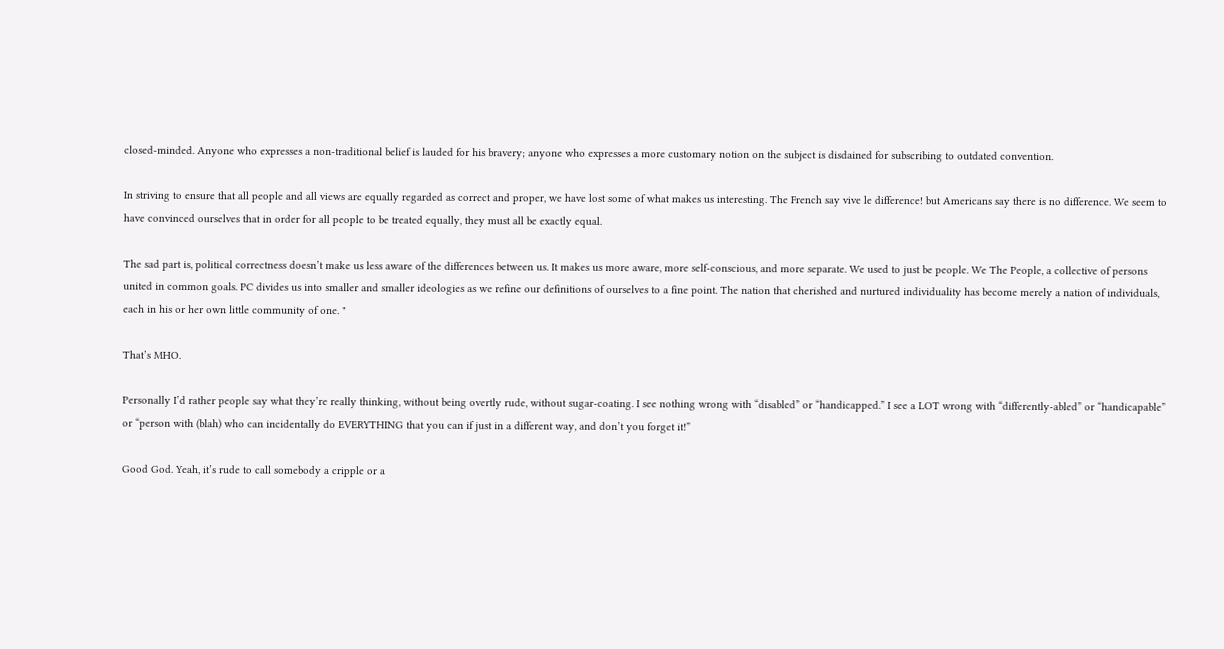closed-minded. Anyone who expresses a non-traditional belief is lauded for his bravery; anyone who expresses a more customary notion on the subject is disdained for subscribing to outdated convention.

In striving to ensure that all people and all views are equally regarded as correct and proper, we have lost some of what makes us interesting. The French say vive le difference! but Americans say there is no difference. We seem to have convinced ourselves that in order for all people to be treated equally, they must all be exactly equal.

The sad part is, political correctness doesn’t make us less aware of the differences between us. It makes us more aware, more self-conscious, and more separate. We used to just be people. We The People, a collective of persons united in common goals. PC divides us into smaller and smaller ideologies as we refine our definitions of ourselves to a fine point. The nation that cherished and nurtured individuality has become merely a nation of individuals, each in his or her own little community of one. "

That’s MHO.

Personally I’d rather people say what they’re really thinking, without being overtly rude, without sugar-coating. I see nothing wrong with “disabled” or “handicapped.” I see a LOT wrong with “differently-abled” or “handicapable” or “person with (blah) who can incidentally do EVERYTHING that you can if just in a different way, and don’t you forget it!”

Good God. Yeah, it’s rude to call somebody a cripple or a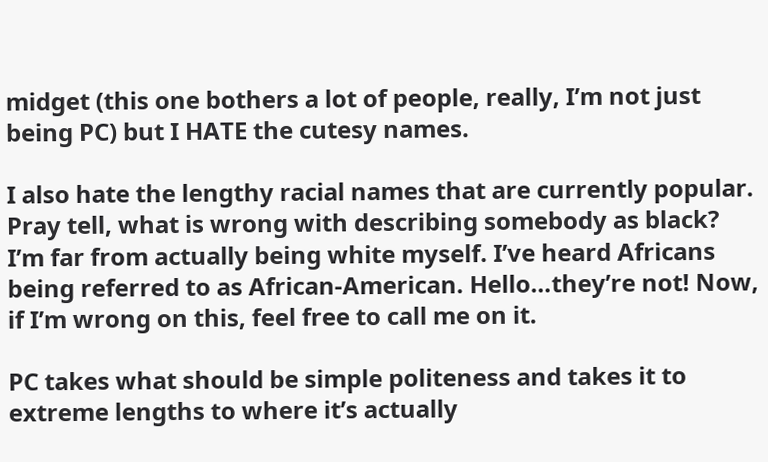midget (this one bothers a lot of people, really, I’m not just being PC) but I HATE the cutesy names.

I also hate the lengthy racial names that are currently popular. Pray tell, what is wrong with describing somebody as black? I’m far from actually being white myself. I’ve heard Africans being referred to as African-American. Hello…they’re not! Now, if I’m wrong on this, feel free to call me on it.

PC takes what should be simple politeness and takes it to extreme lengths to where it’s actually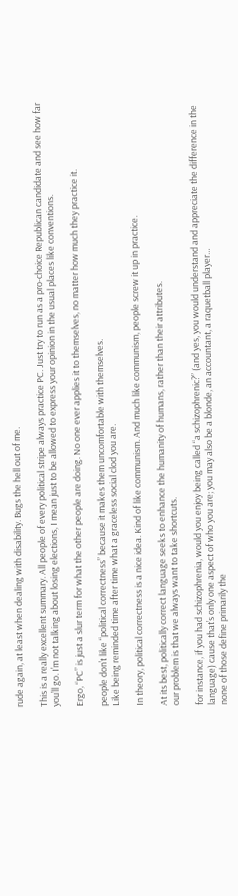rude again, at least when dealing with disability. Bugs the hell out of me.

This is a really excellent summary. All people of every political stripe always practice PC. Just try to run as a pro-choice Republican candidate and see how far you’ll go. I’m not talking about losing elections, I mean just to be allowed to express your opinion in the usual places like conventions.

Ergo, “PC” is just a slur term for what the other people are doing. No one ever applies it to themselves, no matter how much they practice it.

people don’t like “political correctness” because it makes them uncomfortable with themselves.
Like being reminded time after time what a graceless social clod you are.

In theory, political correctness is a nice idea. Kind of like communism. And much like communism, people screw it up in practice.

At its best, politically correct language seeks to enhance the humanity of humans, rather than their attributes.
our problem is that we always want to take shortcuts.

for instance, if you had schizophrenia, would you enjoy being called “a schizophrenic?” (and yes, you would understand and appreciate the difference in the language) cause that’s only one aspect of who you are; you may also be a blonde, an accountant, a raquetball player…
none of those define primarily the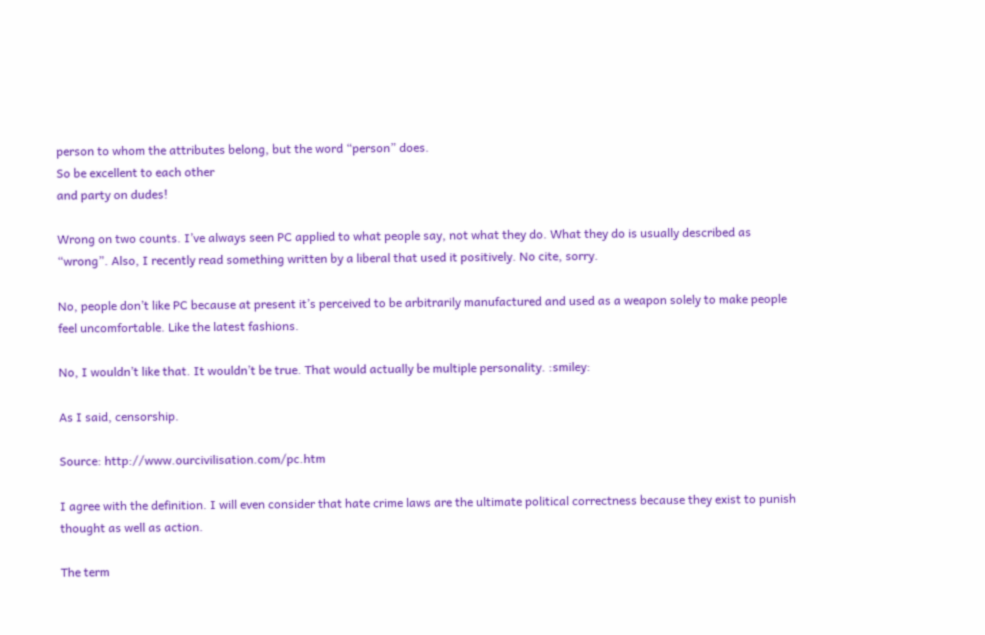person to whom the attributes belong, but the word “person” does.
So be excellent to each other
and party on dudes!

Wrong on two counts. I’ve always seen PC applied to what people say, not what they do. What they do is usually described as “wrong”. Also, I recently read something written by a liberal that used it positively. No cite, sorry.

No, people don’t like PC because at present it’s perceived to be arbitrarily manufactured and used as a weapon solely to make people feel uncomfortable. Like the latest fashions.

No, I wouldn’t like that. It wouldn’t be true. That would actually be multiple personality. :smiley:

As I said, censorship.

Source: http://www.ourcivilisation.com/pc.htm

I agree with the definition. I will even consider that hate crime laws are the ultimate political correctness because they exist to punish thought as well as action.

The term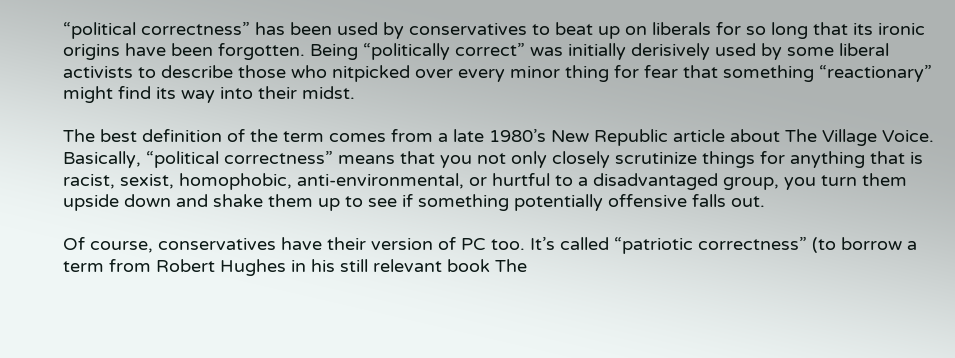“political correctness” has been used by conservatives to beat up on liberals for so long that its ironic origins have been forgotten. Being “politically correct” was initially derisively used by some liberal activists to describe those who nitpicked over every minor thing for fear that something “reactionary” might find its way into their midst.

The best definition of the term comes from a late 1980’s New Republic article about The Village Voice. Basically, “political correctness” means that you not only closely scrutinize things for anything that is racist, sexist, homophobic, anti-environmental, or hurtful to a disadvantaged group, you turn them upside down and shake them up to see if something potentially offensive falls out.

Of course, conservatives have their version of PC too. It’s called “patriotic correctness” (to borrow a term from Robert Hughes in his still relevant book The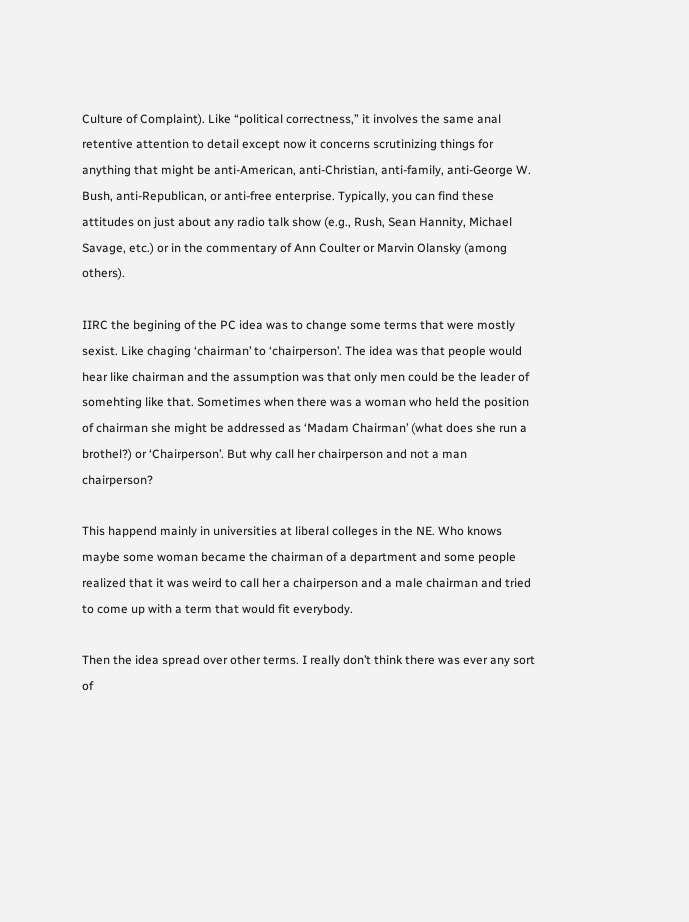Culture of Complaint). Like “political correctness,” it involves the same anal retentive attention to detail except now it concerns scrutinizing things for anything that might be anti-American, anti-Christian, anti-family, anti-George W. Bush, anti-Republican, or anti-free enterprise. Typically, you can find these attitudes on just about any radio talk show (e.g., Rush, Sean Hannity, Michael Savage, etc.) or in the commentary of Ann Coulter or Marvin Olansky (among others).

IIRC the begining of the PC idea was to change some terms that were mostly sexist. Like chaging ‘chairman’ to ‘chairperson’. The idea was that people would hear like chairman and the assumption was that only men could be the leader of somehting like that. Sometimes when there was a woman who held the position of chairman she might be addressed as ‘Madam Chairman’ (what does she run a brothel?) or ‘Chairperson’. But why call her chairperson and not a man chairperson?

This happend mainly in universities at liberal colleges in the NE. Who knows maybe some woman became the chairman of a department and some people realized that it was weird to call her a chairperson and a male chairman and tried to come up with a term that would fit everybody.

Then the idea spread over other terms. I really don’t think there was ever any sort of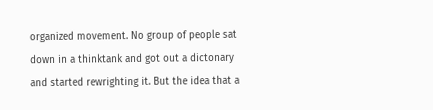organized movement. No group of people sat down in a thinktank and got out a dictonary and started rewrighting it. But the idea that a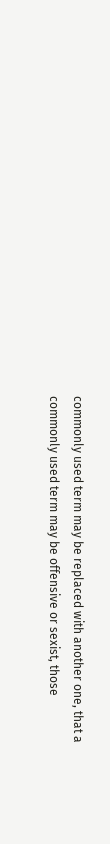commonly used term may be replaced with another one, that a commonly used term may be offensive or sexist, those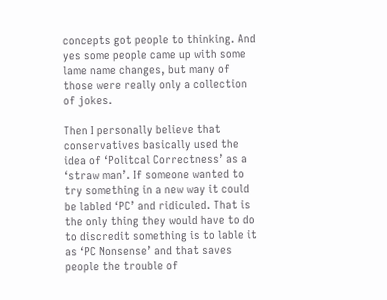concepts got people to thinking. And yes some people came up with some lame name changes, but many of those were really only a collection of jokes.

Then I personally believe that conservatives basically used the idea of ‘Politcal Correctness’ as a ‘straw man’. If someone wanted to try something in a new way it could be labled ‘PC’ and ridiculed. That is the only thing they would have to do to discredit something is to lable it as ‘PC Nonsense’ and that saves people the trouble of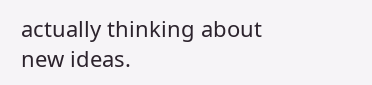actually thinking about new ideas.